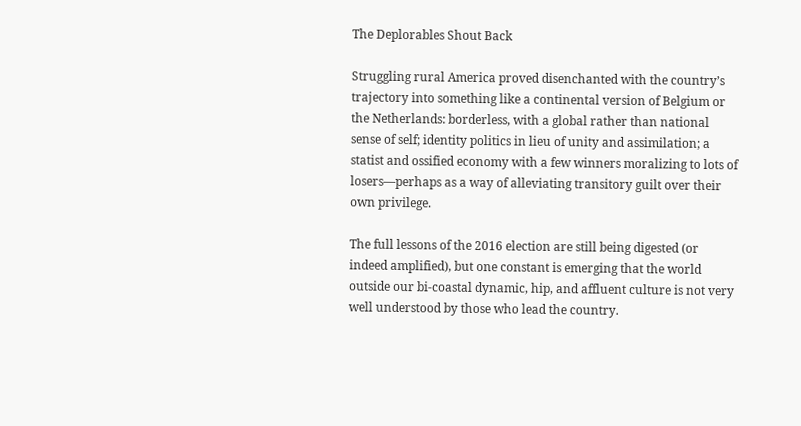The Deplorables Shout Back

Struggling rural America proved disenchanted with the country’s trajectory into something like a continental version of Belgium or the Netherlands: borderless, with a global rather than national sense of self; identity politics in lieu of unity and assimilation; a statist and ossified economy with a few winners moralizing to lots of losers—perhaps as a way of alleviating transitory guilt over their own privilege.

The full lessons of the 2016 election are still being digested (or indeed amplified), but one constant is emerging that the world outside our bi-coastal dynamic, hip, and affluent culture is not very well understood by those who lead the country.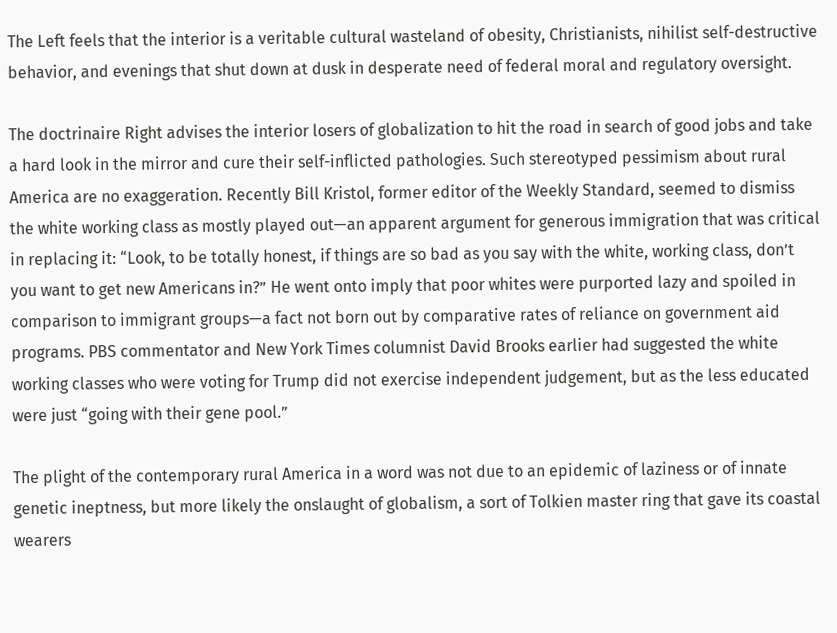The Left feels that the interior is a veritable cultural wasteland of obesity, Christianists, nihilist self-destructive behavior, and evenings that shut down at dusk in desperate need of federal moral and regulatory oversight.

The doctrinaire Right advises the interior losers of globalization to hit the road in search of good jobs and take a hard look in the mirror and cure their self-inflicted pathologies. Such stereotyped pessimism about rural America are no exaggeration. Recently Bill Kristol, former editor of the Weekly Standard, seemed to dismiss the white working class as mostly played out—an apparent argument for generous immigration that was critical in replacing it: “Look, to be totally honest, if things are so bad as you say with the white, working class, don’t you want to get new Americans in?” He went onto imply that poor whites were purported lazy and spoiled in comparison to immigrant groups—a fact not born out by comparative rates of reliance on government aid programs. PBS commentator and New York Times columnist David Brooks earlier had suggested the white working classes who were voting for Trump did not exercise independent judgement, but as the less educated were just “going with their gene pool.”

The plight of the contemporary rural America in a word was not due to an epidemic of laziness or of innate genetic ineptness, but more likely the onslaught of globalism, a sort of Tolkien master ring that gave its coastal wearers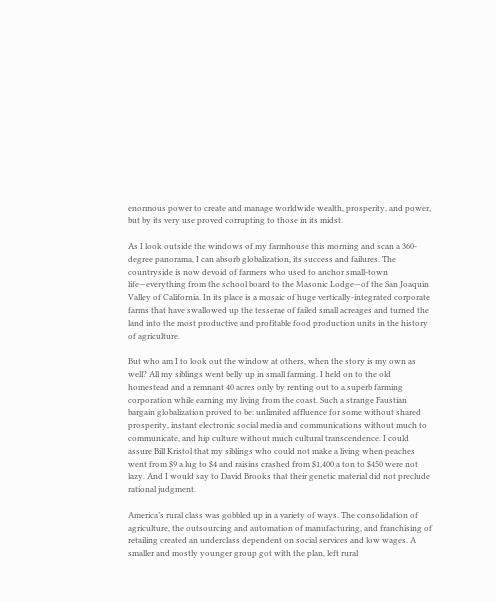enormous power to create and manage worldwide wealth, prosperity, and power, but by its very use proved corrupting to those in its midst.

As I look outside the windows of my farmhouse this morning and scan a 360-degree panorama, I can absorb globalization, its success and failures. The countryside is now devoid of farmers who used to anchor small-town life—everything from the school board to the Masonic Lodge—of the San Joaquin Valley of California. In its place is a mosaic of huge vertically-integrated corporate farms that have swallowed up the tesserae of failed small acreages and turned the land into the most productive and profitable food production units in the history of agriculture.

But who am I to look out the window at others, when the story is my own as well? All my siblings went belly up in small farming. I held on to the old homestead and a remnant 40 acres only by renting out to a superb farming corporation while earning my living from the coast. Such a strange Faustian bargain globalization proved to be: unlimited affluence for some without shared prosperity, instant electronic social media and communications without much to communicate, and hip culture without much cultural transcendence. I could assure Bill Kristol that my siblings who could not make a living when peaches went from $9 a lug to $4 and raisins crashed from $1,400 a ton to $450 were not lazy. And I would say to David Brooks that their genetic material did not preclude rational judgment.

America’s rural class was gobbled up in a variety of ways. The consolidation of agriculture, the outsourcing and automation of manufacturing, and franchising of retailing created an underclass dependent on social services and low wages. A smaller and mostly younger group got with the plan, left rural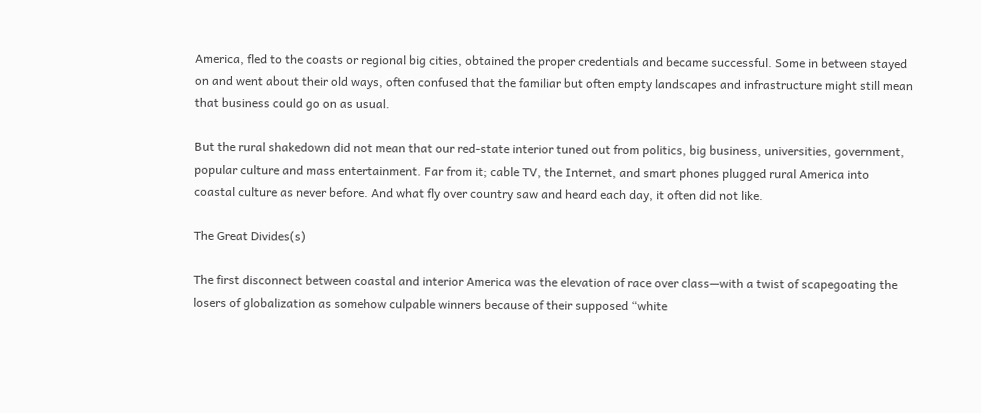America, fled to the coasts or regional big cities, obtained the proper credentials and became successful. Some in between stayed on and went about their old ways, often confused that the familiar but often empty landscapes and infrastructure might still mean that business could go on as usual.

But the rural shakedown did not mean that our red-state interior tuned out from politics, big business, universities, government, popular culture and mass entertainment. Far from it; cable TV, the Internet, and smart phones plugged rural America into coastal culture as never before. And what fly over country saw and heard each day, it often did not like.

The Great Divides(s)

The first disconnect between coastal and interior America was the elevation of race over class—with a twist of scapegoating the losers of globalization as somehow culpable winners because of their supposed “white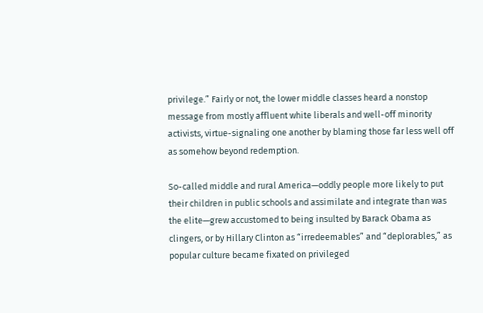privilege.” Fairly or not, the lower middle classes heard a nonstop message from mostly affluent white liberals and well-off minority activists, virtue-signaling one another by blaming those far less well off as somehow beyond redemption.

So-called middle and rural America—oddly people more likely to put their children in public schools and assimilate and integrate than was the elite—grew accustomed to being insulted by Barack Obama as clingers, or by Hillary Clinton as “irredeemables” and “deplorables,” as popular culture became fixated on privileged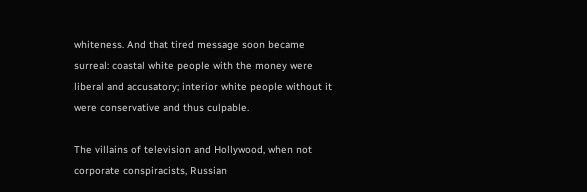whiteness. And that tired message soon became surreal: coastal white people with the money were liberal and accusatory; interior white people without it were conservative and thus culpable.

The villains of television and Hollywood, when not corporate conspiracists, Russian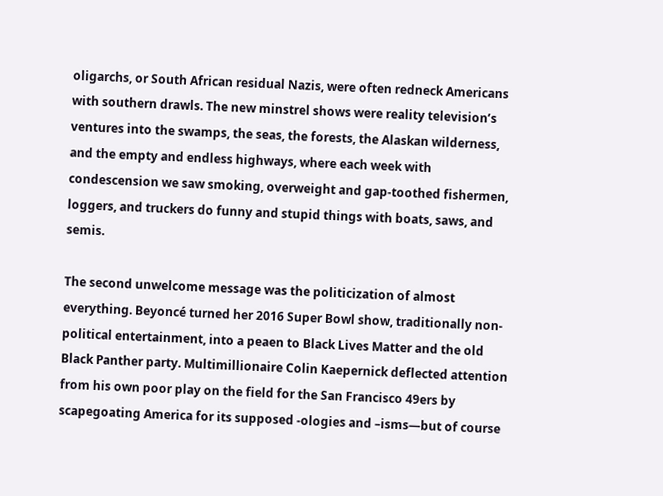oligarchs, or South African residual Nazis, were often redneck Americans with southern drawls. The new minstrel shows were reality television’s ventures into the swamps, the seas, the forests, the Alaskan wilderness, and the empty and endless highways, where each week with condescension we saw smoking, overweight and gap-toothed fishermen, loggers, and truckers do funny and stupid things with boats, saws, and semis.

The second unwelcome message was the politicization of almost everything. Beyoncé turned her 2016 Super Bowl show, traditionally non-political entertainment, into a peaen to Black Lives Matter and the old Black Panther party. Multimillionaire Colin Kaepernick deflected attention from his own poor play on the field for the San Francisco 49ers by scapegoating America for its supposed -ologies and –isms—but of course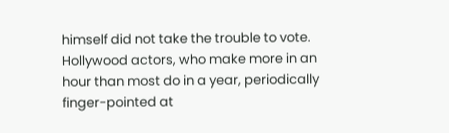himself did not take the trouble to vote. Hollywood actors, who make more in an hour than most do in a year, periodically finger-pointed at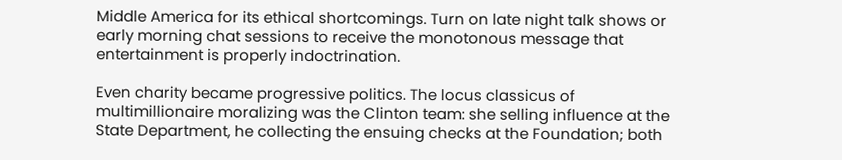Middle America for its ethical shortcomings. Turn on late night talk shows or early morning chat sessions to receive the monotonous message that entertainment is properly indoctrination.

Even charity became progressive politics. The locus classicus of multimillionaire moralizing was the Clinton team: she selling influence at the State Department, he collecting the ensuing checks at the Foundation; both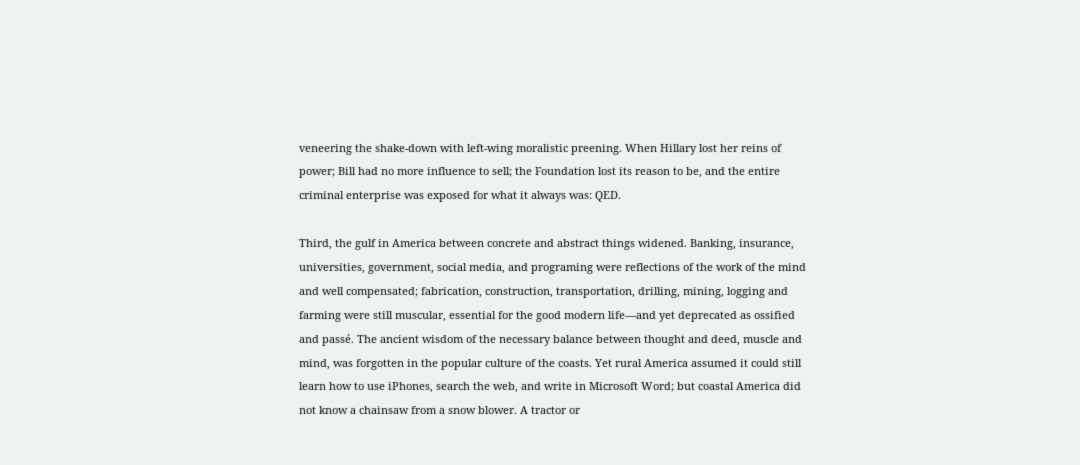veneering the shake-down with left-wing moralistic preening. When Hillary lost her reins of power; Bill had no more influence to sell; the Foundation lost its reason to be, and the entire criminal enterprise was exposed for what it always was: QED.

Third, the gulf in America between concrete and abstract things widened. Banking, insurance, universities, government, social media, and programing were reflections of the work of the mind and well compensated; fabrication, construction, transportation, drilling, mining, logging and farming were still muscular, essential for the good modern life—and yet deprecated as ossified and passé. The ancient wisdom of the necessary balance between thought and deed, muscle and mind, was forgotten in the popular culture of the coasts. Yet rural America assumed it could still learn how to use iPhones, search the web, and write in Microsoft Word; but coastal America did not know a chainsaw from a snow blower. A tractor or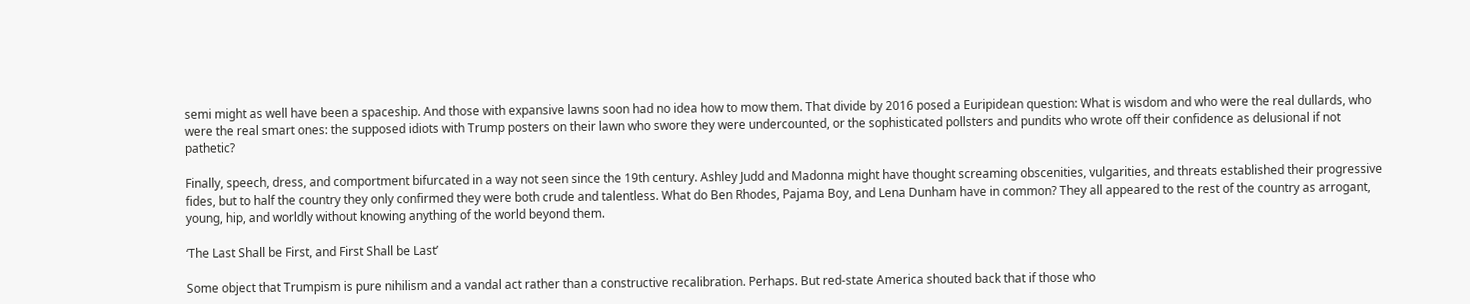semi might as well have been a spaceship. And those with expansive lawns soon had no idea how to mow them. That divide by 2016 posed a Euripidean question: What is wisdom and who were the real dullards, who were the real smart ones: the supposed idiots with Trump posters on their lawn who swore they were undercounted, or the sophisticated pollsters and pundits who wrote off their confidence as delusional if not pathetic?

Finally, speech, dress, and comportment bifurcated in a way not seen since the 19th century. Ashley Judd and Madonna might have thought screaming obscenities, vulgarities, and threats established their progressive fides, but to half the country they only confirmed they were both crude and talentless. What do Ben Rhodes, Pajama Boy, and Lena Dunham have in common? They all appeared to the rest of the country as arrogant, young, hip, and worldly without knowing anything of the world beyond them.

‘The Last Shall be First, and First Shall be Last’

Some object that Trumpism is pure nihilism and a vandal act rather than a constructive recalibration. Perhaps. But red-state America shouted back that if those who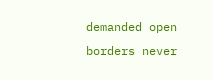demanded open borders never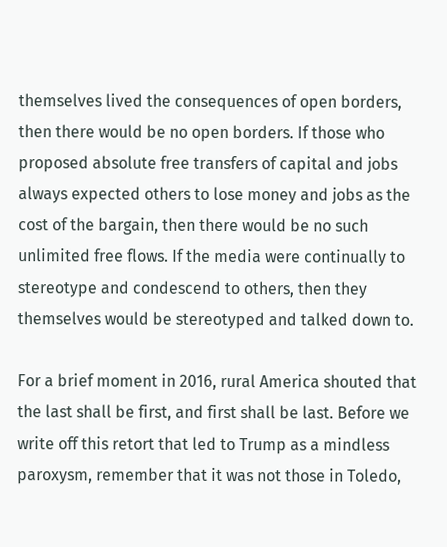themselves lived the consequences of open borders, then there would be no open borders. If those who proposed absolute free transfers of capital and jobs always expected others to lose money and jobs as the cost of the bargain, then there would be no such unlimited free flows. If the media were continually to stereotype and condescend to others, then they themselves would be stereotyped and talked down to.

For a brief moment in 2016, rural America shouted that the last shall be first, and first shall be last. Before we write off this retort that led to Trump as a mindless paroxysm, remember that it was not those in Toledo,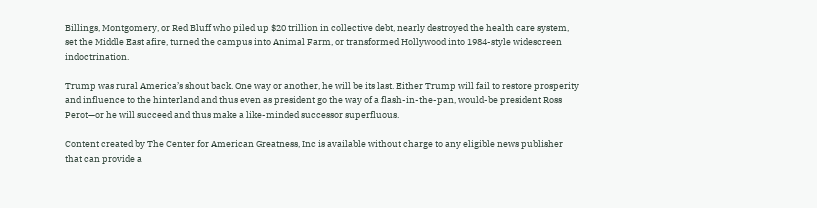Billings, Montgomery, or Red Bluff who piled up $20 trillion in collective debt, nearly destroyed the health care system, set the Middle East afire, turned the campus into Animal Farm, or transformed Hollywood into 1984-style widescreen indoctrination.

Trump was rural America’s shout back. One way or another, he will be its last. Either Trump will fail to restore prosperity and influence to the hinterland and thus even as president go the way of a flash-in-the-pan, would-be president Ross Perot—or he will succeed and thus make a like-minded successor superfluous.

Content created by The Center for American Greatness, Inc is available without charge to any eligible news publisher that can provide a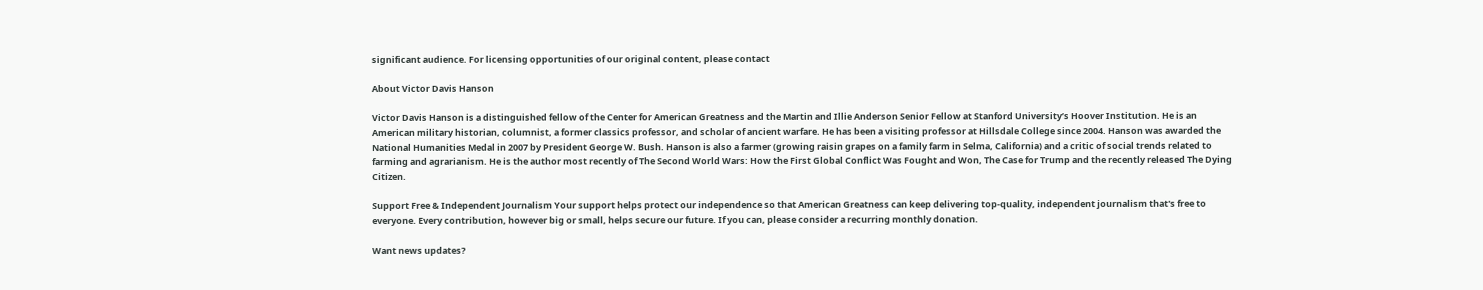significant audience. For licensing opportunities of our original content, please contact

About Victor Davis Hanson

Victor Davis Hanson is a distinguished fellow of the Center for American Greatness and the Martin and Illie Anderson Senior Fellow at Stanford University’s Hoover Institution. He is an American military historian, columnist, a former classics professor, and scholar of ancient warfare. He has been a visiting professor at Hillsdale College since 2004. Hanson was awarded the National Humanities Medal in 2007 by President George W. Bush. Hanson is also a farmer (growing raisin grapes on a family farm in Selma, California) and a critic of social trends related to farming and agrarianism. He is the author most recently of The Second World Wars: How the First Global Conflict Was Fought and Won, The Case for Trump and the recently released The Dying Citizen.

Support Free & Independent Journalism Your support helps protect our independence so that American Greatness can keep delivering top-quality, independent journalism that's free to everyone. Every contribution, however big or small, helps secure our future. If you can, please consider a recurring monthly donation.

Want news updates?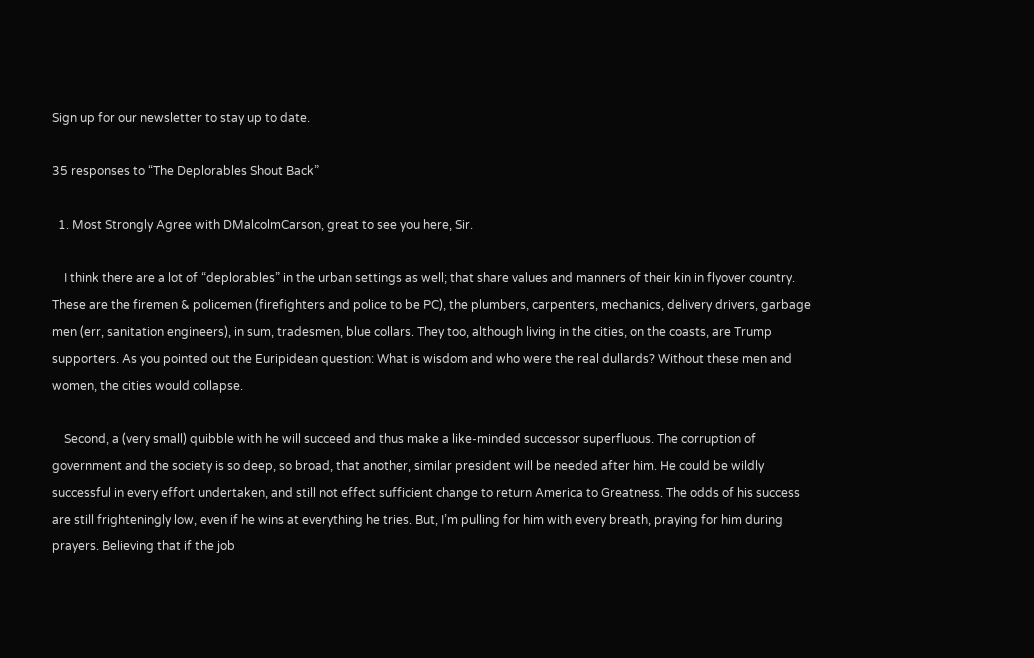Sign up for our newsletter to stay up to date.

35 responses to “The Deplorables Shout Back”

  1. Most Strongly Agree with DMalcolmCarson, great to see you here, Sir.

    I think there are a lot of “deplorables” in the urban settings as well; that share values and manners of their kin in flyover country. These are the firemen & policemen (firefighters and police to be PC), the plumbers, carpenters, mechanics, delivery drivers, garbage men (err, sanitation engineers), in sum, tradesmen, blue collars. They too, although living in the cities, on the coasts, are Trump supporters. As you pointed out the Euripidean question: What is wisdom and who were the real dullards? Without these men and women, the cities would collapse.

    Second, a (very small) quibble with he will succeed and thus make a like-minded successor superfluous. The corruption of government and the society is so deep, so broad, that another, similar president will be needed after him. He could be wildly successful in every effort undertaken, and still not effect sufficient change to return America to Greatness. The odds of his success are still frighteningly low, even if he wins at everything he tries. But, I’m pulling for him with every breath, praying for him during prayers. Believing that if the job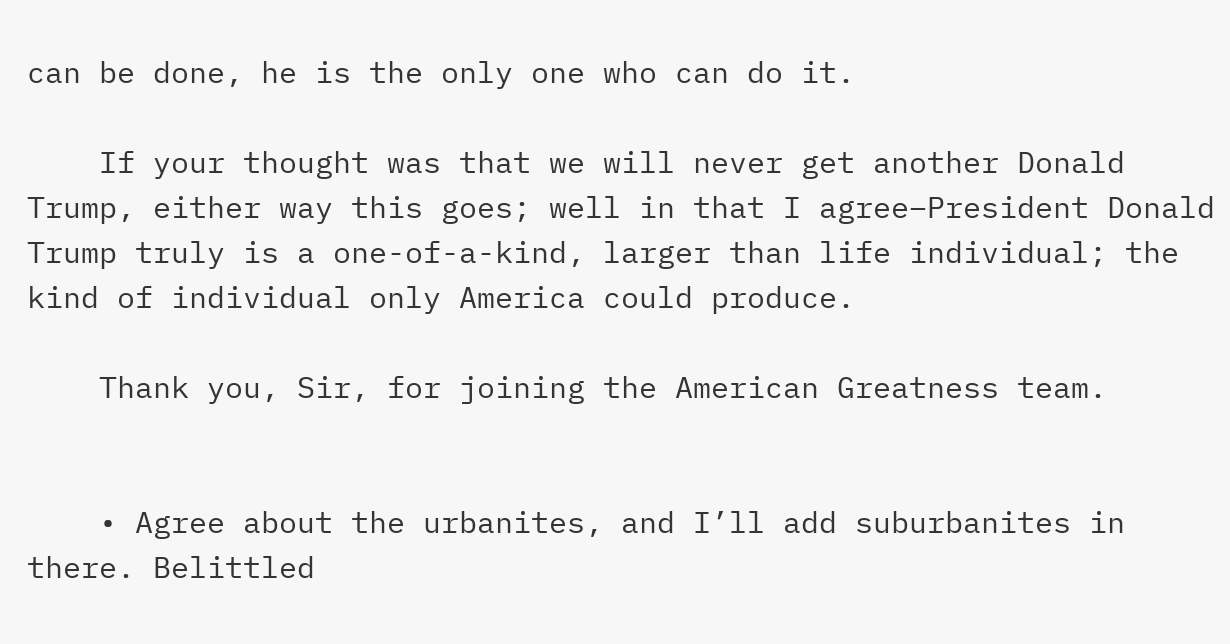can be done, he is the only one who can do it.

    If your thought was that we will never get another Donald Trump, either way this goes; well in that I agree–President Donald Trump truly is a one-of-a-kind, larger than life individual; the kind of individual only America could produce.

    Thank you, Sir, for joining the American Greatness team.


    • Agree about the urbanites, and I’ll add suburbanites in there. Belittled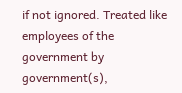if not ignored. Treated like employees of the government by government(s),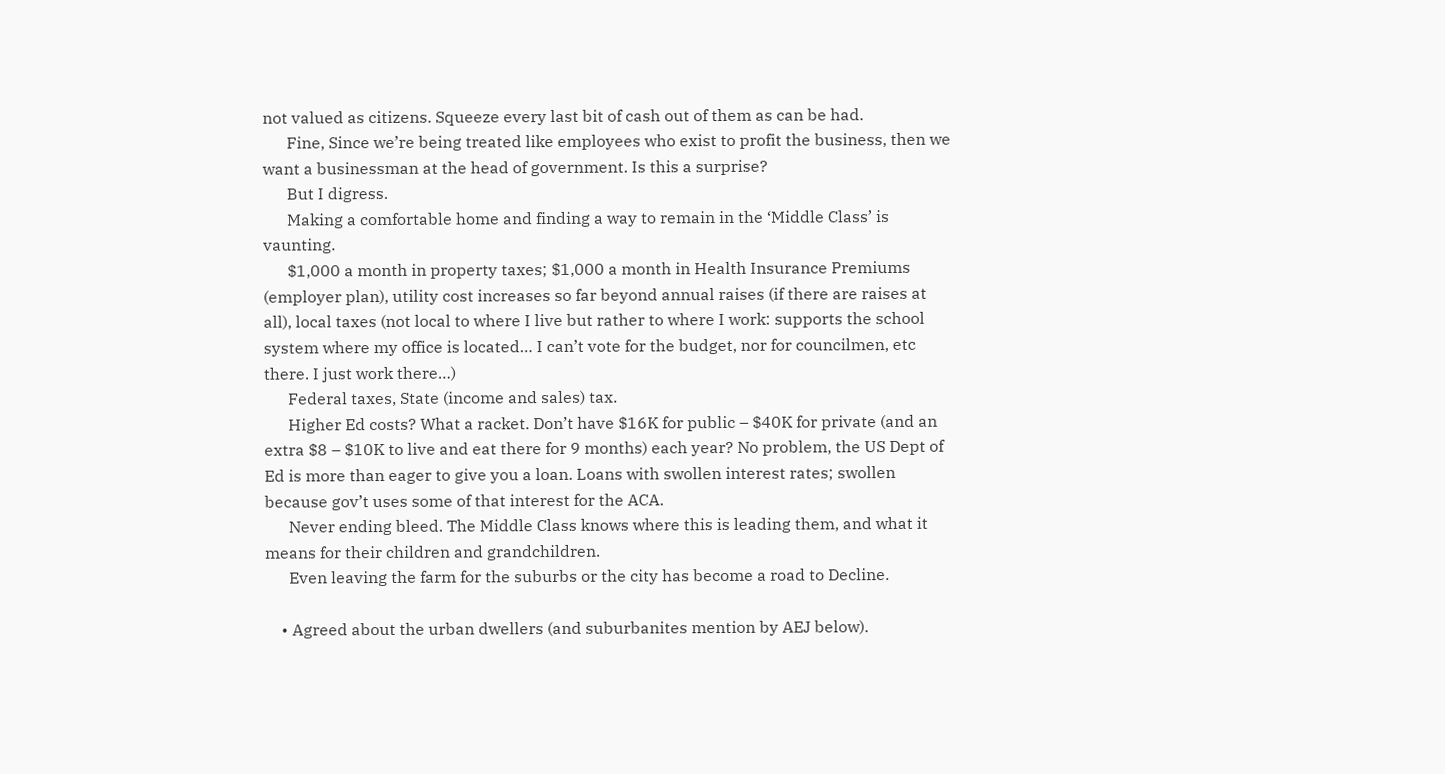not valued as citizens. Squeeze every last bit of cash out of them as can be had.
      Fine, Since we’re being treated like employees who exist to profit the business, then we want a businessman at the head of government. Is this a surprise?
      But I digress.
      Making a comfortable home and finding a way to remain in the ‘Middle Class’ is vaunting.
      $1,000 a month in property taxes; $1,000 a month in Health Insurance Premiums (employer plan), utility cost increases so far beyond annual raises (if there are raises at all), local taxes (not local to where I live but rather to where I work: supports the school system where my office is located… I can’t vote for the budget, nor for councilmen, etc there. I just work there…)
      Federal taxes, State (income and sales) tax.
      Higher Ed costs? What a racket. Don’t have $16K for public – $40K for private (and an extra $8 – $10K to live and eat there for 9 months) each year? No problem, the US Dept of Ed is more than eager to give you a loan. Loans with swollen interest rates; swollen because gov’t uses some of that interest for the ACA.
      Never ending bleed. The Middle Class knows where this is leading them, and what it means for their children and grandchildren.
      Even leaving the farm for the suburbs or the city has become a road to Decline.

    • Agreed about the urban dwellers (and suburbanites mention by AEJ below).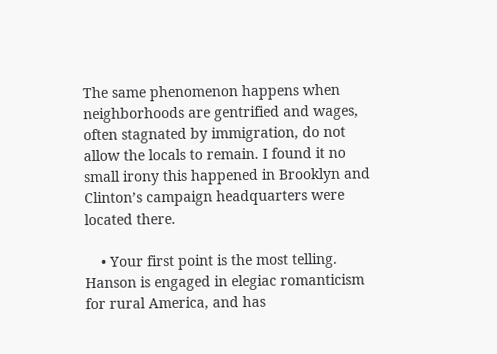The same phenomenon happens when neighborhoods are gentrified and wages, often stagnated by immigration, do not allow the locals to remain. I found it no small irony this happened in Brooklyn and Clinton’s campaign headquarters were located there.

    • Your first point is the most telling. Hanson is engaged in elegiac romanticism for rural America, and has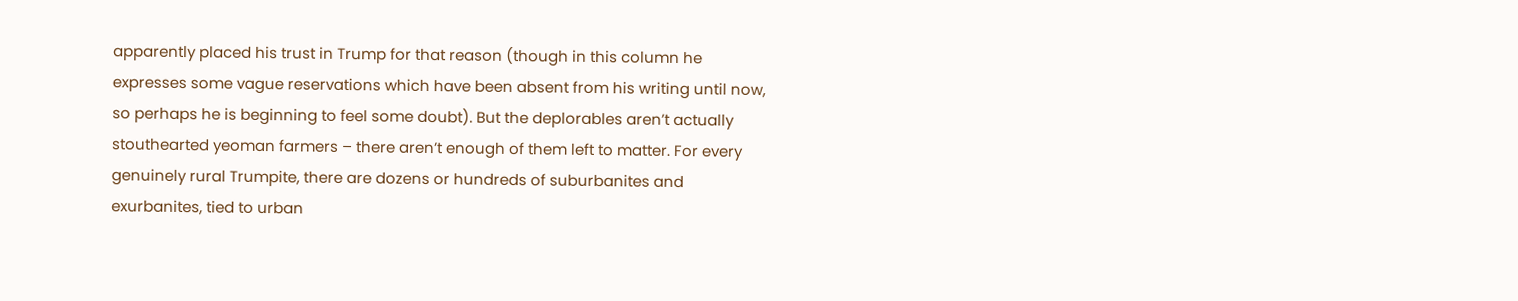apparently placed his trust in Trump for that reason (though in this column he expresses some vague reservations which have been absent from his writing until now, so perhaps he is beginning to feel some doubt). But the deplorables aren’t actually stouthearted yeoman farmers – there aren’t enough of them left to matter. For every genuinely rural Trumpite, there are dozens or hundreds of suburbanites and exurbanites, tied to urban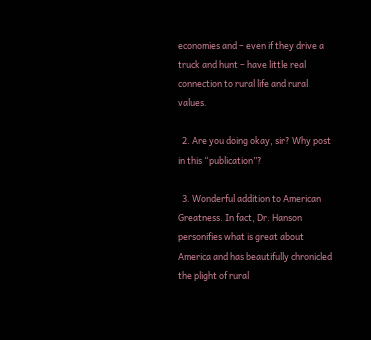economies and – even if they drive a truck and hunt – have little real connection to rural life and rural values.

  2. Are you doing okay, sir? Why post in this “publication”?

  3. Wonderful addition to American Greatness. In fact, Dr. Hanson personifies what is great about America and has beautifully chronicled the plight of rural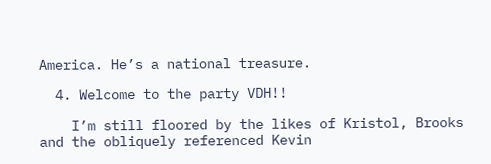America. He’s a national treasure.

  4. Welcome to the party VDH!!

    I’m still floored by the likes of Kristol, Brooks and the obliquely referenced Kevin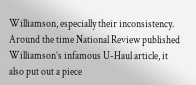Williamson, especially their inconsistency. Around the time National Review published Williamson’s infamous U-Haul article, it also put out a piece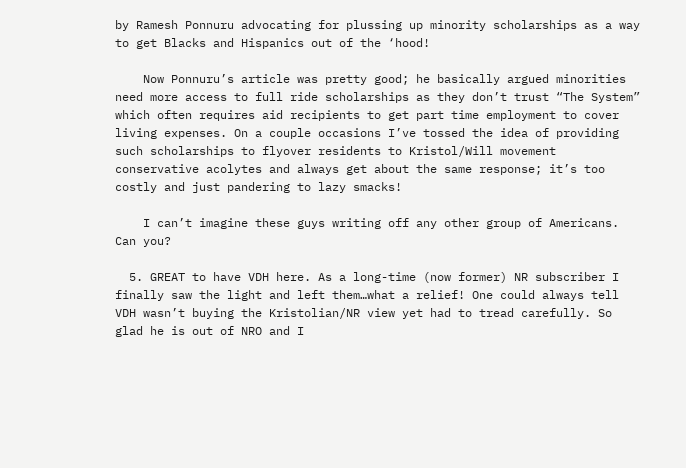by Ramesh Ponnuru advocating for plussing up minority scholarships as a way to get Blacks and Hispanics out of the ‘hood!

    Now Ponnuru’s article was pretty good; he basically argued minorities need more access to full ride scholarships as they don’t trust “The System” which often requires aid recipients to get part time employment to cover living expenses. On a couple occasions I’ve tossed the idea of providing such scholarships to flyover residents to Kristol/Will movement conservative acolytes and always get about the same response; it’s too costly and just pandering to lazy smacks!

    I can’t imagine these guys writing off any other group of Americans. Can you?

  5. GREAT to have VDH here. As a long-time (now former) NR subscriber I finally saw the light and left them…what a relief! One could always tell VDH wasn’t buying the Kristolian/NR view yet had to tread carefully. So glad he is out of NRO and I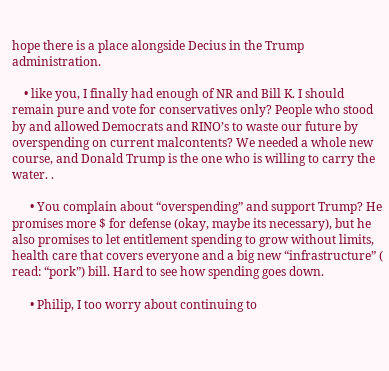hope there is a place alongside Decius in the Trump administration.

    • like you, I finally had enough of NR and Bill K. I should remain pure and vote for conservatives only? People who stood by and allowed Democrats and RINO’s to waste our future by overspending on current malcontents? We needed a whole new course, and Donald Trump is the one who is willing to carry the water. .

      • You complain about “overspending” and support Trump? He promises more $ for defense (okay, maybe its necessary), but he also promises to let entitlement spending to grow without limits, health care that covers everyone and a big new “infrastructure” ( read: “pork”) bill. Hard to see how spending goes down.

      • Philip, I too worry about continuing to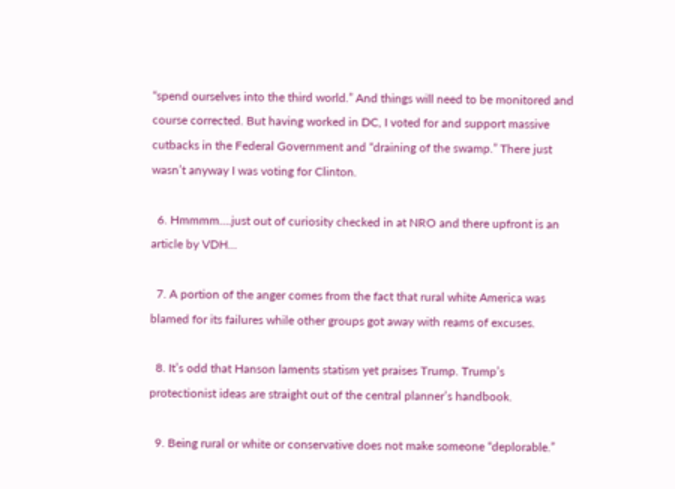“spend ourselves into the third world.” And things will need to be monitored and course corrected. But having worked in DC, I voted for and support massive cutbacks in the Federal Government and “draining of the swamp.” There just wasn’t anyway I was voting for Clinton.

  6. Hmmmm….just out of curiosity checked in at NRO and there upfront is an article by VDH…

  7. A portion of the anger comes from the fact that rural white America was blamed for its failures while other groups got away with reams of excuses.

  8. It’s odd that Hanson laments statism yet praises Trump. Trump’s protectionist ideas are straight out of the central planner’s handbook.

  9. Being rural or white or conservative does not make someone “deplorable.”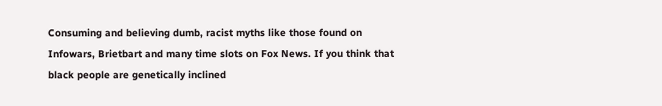Consuming and believing dumb, racist myths like those found on Infowars, Brietbart and many time slots on Fox News. If you think that black people are genetically inclined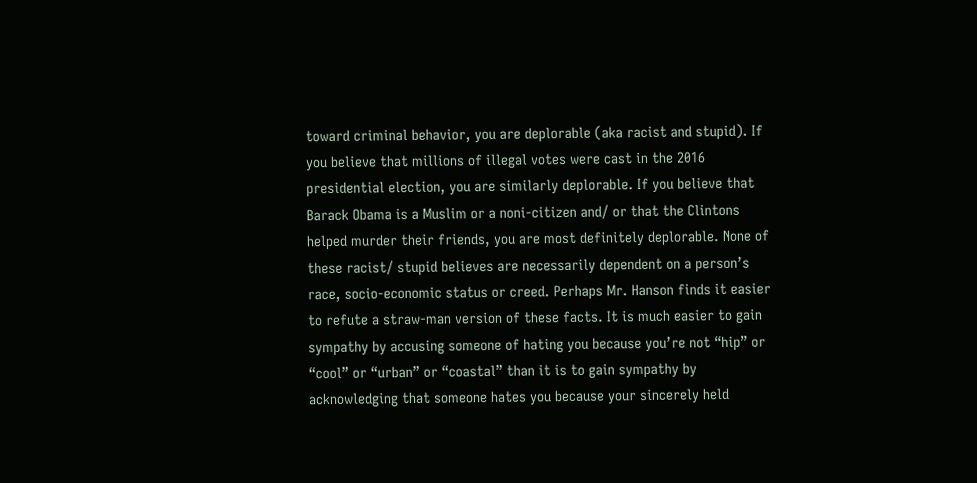toward criminal behavior, you are deplorable (aka racist and stupid). If you believe that millions of illegal votes were cast in the 2016 presidential election, you are similarly deplorable. If you believe that Barack Obama is a Muslim or a noni-citizen and/ or that the Clintons helped murder their friends, you are most definitely deplorable. None of these racist/ stupid believes are necessarily dependent on a person’s race, socio-economic status or creed. Perhaps Mr. Hanson finds it easier to refute a straw-man version of these facts. It is much easier to gain sympathy by accusing someone of hating you because you’re not “hip” or “cool” or “urban” or “coastal” than it is to gain sympathy by acknowledging that someone hates you because your sincerely held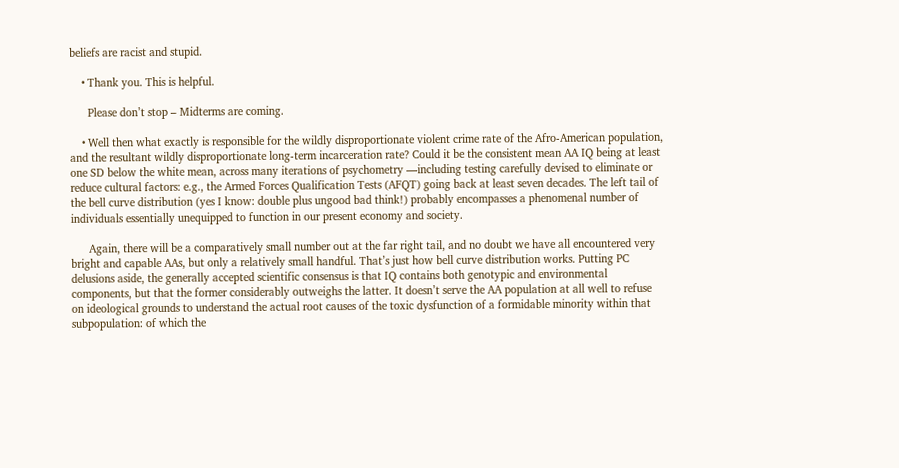beliefs are racist and stupid.

    • Thank you. This is helpful.

      Please don’t stop – Midterms are coming.

    • Well then what exactly is responsible for the wildly disproportionate violent crime rate of the Afro-American population, and the resultant wildly disproportionate long-term incarceration rate? Could it be the consistent mean AA IQ being at least one SD below the white mean, across many iterations of psychometry —including testing carefully devised to eliminate or reduce cultural factors: e.g., the Armed Forces Qualification Tests (AFQT) going back at least seven decades. The left tail of the bell curve distribution (yes I know: double plus ungood bad think!) probably encompasses a phenomenal number of individuals essentially unequipped to function in our present economy and society.

      Again, there will be a comparatively small number out at the far right tail, and no doubt we have all encountered very bright and capable AAs, but only a relatively small handful. That’s just how bell curve distribution works. Putting PC delusions aside, the generally accepted scientific consensus is that IQ contains both genotypic and environmental components, but that the former considerably outweighs the latter. It doesn’t serve the AA population at all well to refuse on ideological grounds to understand the actual root causes of the toxic dysfunction of a formidable minority within that subpopulation: of which the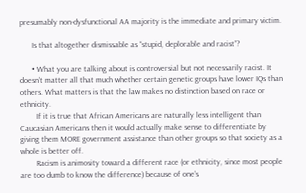presumably non-dysfunctional AA majority is the immediate and primary victim.

      Is that altogether dismissable as “stupid, deplorable and racist”?

      • What you are talking about is controversial but not necessarily racist. It doesn’t matter all that much whether certain genetic groups have lower IQs than others. What matters is that the law makes no distinction based on race or ethnicity.
        If it is true that African Americans are naturally less intelligent than Caucasian Americans then it would actually make sense to differentiate by giving them MORE government assistance than other groups so that society as a whole is better off.
        Racism is animosity toward a different race (or ethnicity, since most people are too dumb to know the difference) because of one’s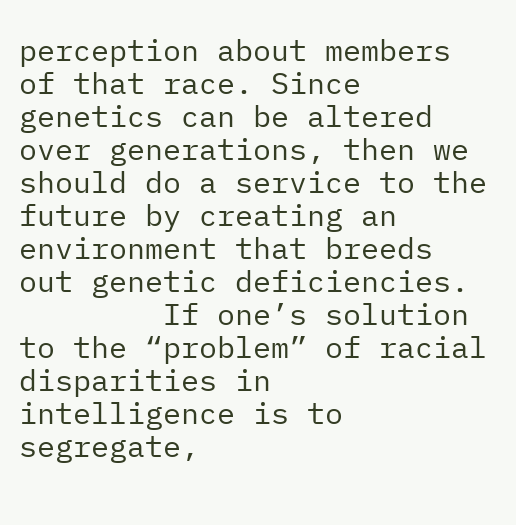perception about members of that race. Since genetics can be altered over generations, then we should do a service to the future by creating an environment that breeds out genetic deficiencies.
        If one’s solution to the “problem” of racial disparities in intelligence is to segregate,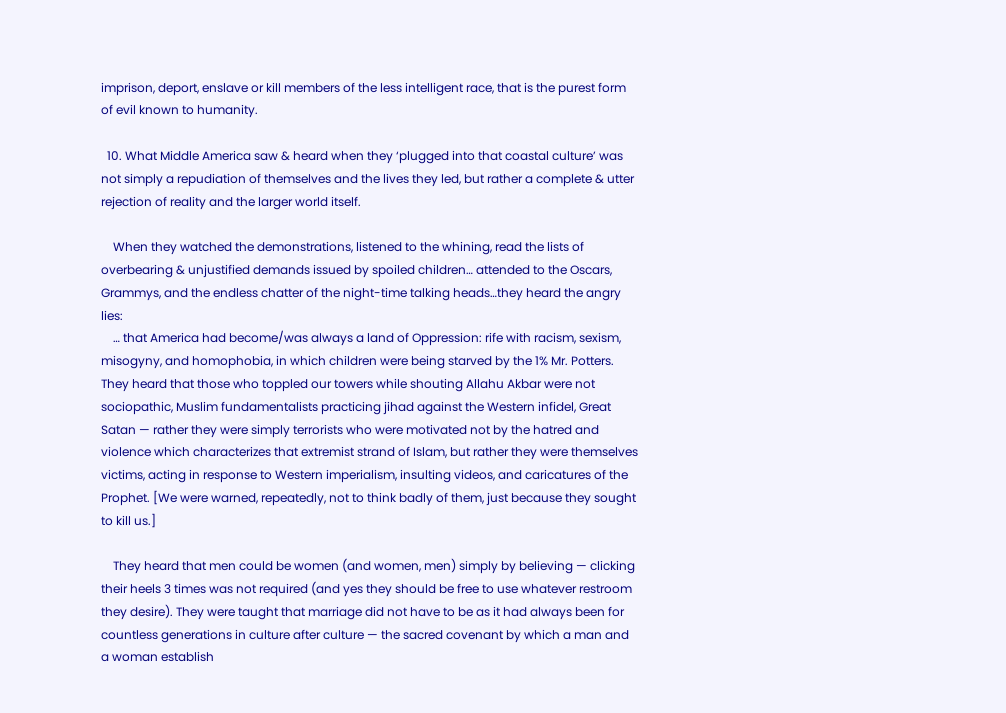imprison, deport, enslave or kill members of the less intelligent race, that is the purest form of evil known to humanity.

  10. What Middle America saw & heard when they ‘plugged into that coastal culture’ was not simply a repudiation of themselves and the lives they led, but rather a complete & utter rejection of reality and the larger world itself.

    When they watched the demonstrations, listened to the whining, read the lists of overbearing & unjustified demands issued by spoiled children… attended to the Oscars, Grammys, and the endless chatter of the night-time talking heads…they heard the angry lies:
    … that America had become/was always a land of Oppression: rife with racism, sexism, misogyny, and homophobia, in which children were being starved by the 1% Mr. Potters. They heard that those who toppled our towers while shouting Allahu Akbar were not sociopathic, Muslim fundamentalists practicing jihad against the Western infidel, Great Satan — rather they were simply terrorists who were motivated not by the hatred and violence which characterizes that extremist strand of Islam, but rather they were themselves victims, acting in response to Western imperialism, insulting videos, and caricatures of the Prophet. [We were warned, repeatedly, not to think badly of them, just because they sought to kill us.]

    They heard that men could be women (and women, men) simply by believing — clicking their heels 3 times was not required (and yes they should be free to use whatever restroom they desire). They were taught that marriage did not have to be as it had always been for countless generations in culture after culture — the sacred covenant by which a man and a woman establish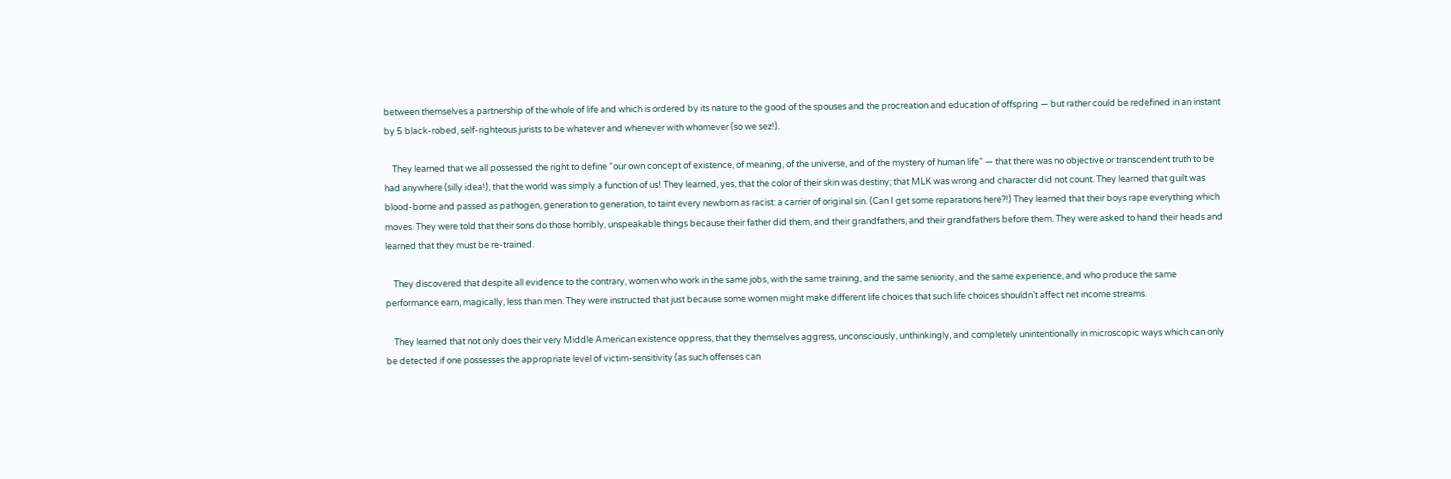between themselves a partnership of the whole of life and which is ordered by its nature to the good of the spouses and the procreation and education of offspring — but rather could be redefined in an instant by 5 black-robed, self-righteous jurists to be whatever and whenever with whomever (so we sez!).

    They learned that we all possessed the right to define “our own concept of existence, of meaning, of the universe, and of the mystery of human life” — that there was no objective or transcendent truth to be had anywhere (silly idea!), that the world was simply a function of us! They learned, yes, that the color of their skin was destiny; that MLK was wrong and character did not count. They learned that guilt was blood-borne and passed as pathogen, generation to generation, to taint every newborn as racist: a carrier of original sin. (Can I get some reparations here?!) They learned that their boys rape everything which moves. They were told that their sons do those horribly, unspeakable things because their father did them, and their grandfathers, and their grandfathers before them. They were asked to hand their heads and learned that they must be re-trained.

    They discovered that despite all evidence to the contrary, women who work in the same jobs, with the same training, and the same seniority, and the same experience, and who produce the same performance earn, magically, less than men. They were instructed that just because some women might make different life choices that such life choices shouldn’t affect net income streams.

    They learned that not only does their very Middle American existence oppress, that they themselves aggress, unconsciously, unthinkingly, and completely unintentionally in microscopic ways which can only be detected if one possesses the appropriate level of victim-sensitivity (as such offenses can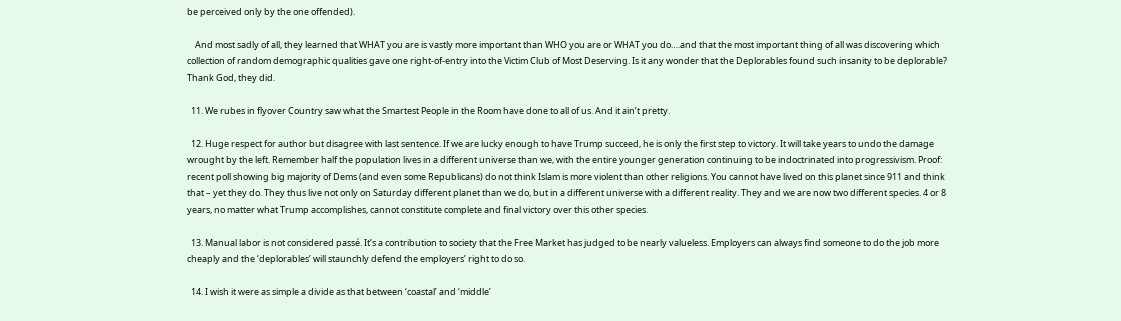be perceived only by the one offended).

    And most sadly of all, they learned that WHAT you are is vastly more important than WHO you are or WHAT you do….and that the most important thing of all was discovering which collection of random demographic qualities gave one right-of-entry into the Victim Club of Most Deserving. Is it any wonder that the Deplorables found such insanity to be deplorable? Thank God, they did.

  11. We rubes in flyover Country saw what the Smartest People in the Room have done to all of us. And it ain’t pretty.

  12. Huge respect for author but disagree with last sentence. If we are lucky enough to have Trump succeed, he is only the first step to victory. It will take years to undo the damage wrought by the left. Remember half the population lives in a different universe than we, with the entire younger generation continuing to be indoctrinated into progressivism. Proof: recent poll showing big majority of Dems (and even some Republicans) do not think Islam is more violent than other religions. You cannot have lived on this planet since 911 and think that – yet they do. They thus live not only on Saturday different planet than we do, but in a different universe with a different reality. They and we are now two different species. 4 or 8 years, no matter what Trump accomplishes, cannot constitute complete and final victory over this other species.

  13. Manual labor is not considered passé. It’s a contribution to society that the Free Market has judged to be nearly valueless. Employers can always find someone to do the job more cheaply and the ‘deplorables’ will staunchly defend the employers’ right to do so.

  14. I wish it were as simple a divide as that between ‘coastal’ and ‘middle’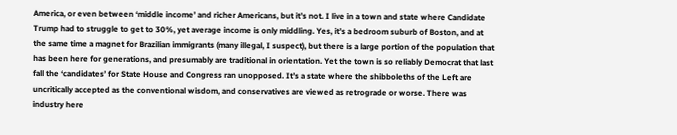America, or even between ‘middle income’ and richer Americans, but it’s not. I live in a town and state where Candidate Trump had to struggle to get to 30%, yet average income is only middling. Yes, it’s a bedroom suburb of Boston, and at the same time a magnet for Brazilian immigrants (many illegal, I suspect), but there is a large portion of the population that has been here for generations, and presumably are traditional in orientation. Yet the town is so reliably Democrat that last fall the ‘candidates’ for State House and Congress ran unopposed. It’s a state where the shibboleths of the Left are uncritically accepted as the conventional wisdom, and conservatives are viewed as retrograde or worse. There was industry here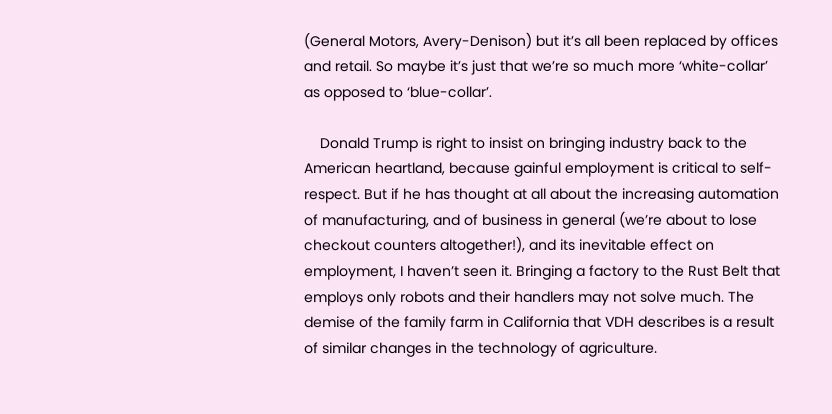(General Motors, Avery-Denison) but it’s all been replaced by offices and retail. So maybe it’s just that we’re so much more ‘white-collar’ as opposed to ‘blue-collar’.

    Donald Trump is right to insist on bringing industry back to the American heartland, because gainful employment is critical to self-respect. But if he has thought at all about the increasing automation of manufacturing, and of business in general (we’re about to lose checkout counters altogether!), and its inevitable effect on employment, I haven’t seen it. Bringing a factory to the Rust Belt that employs only robots and their handlers may not solve much. The demise of the family farm in California that VDH describes is a result of similar changes in the technology of agriculture.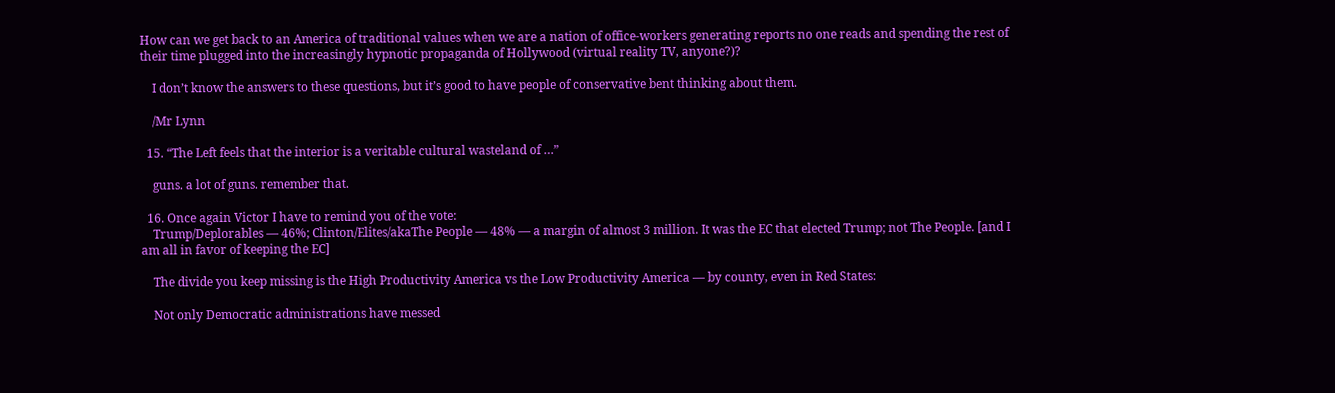How can we get back to an America of traditional values when we are a nation of office-workers generating reports no one reads and spending the rest of their time plugged into the increasingly hypnotic propaganda of Hollywood (virtual reality TV, anyone?)?

    I don’t know the answers to these questions, but it’s good to have people of conservative bent thinking about them.

    /Mr Lynn

  15. “The Left feels that the interior is a veritable cultural wasteland of …”

    guns. a lot of guns. remember that.

  16. Once again Victor I have to remind you of the vote:
    Trump/Deplorables — 46%; Clinton/Elites/akaThe People — 48% — a margin of almost 3 million. It was the EC that elected Trump; not The People. [and I am all in favor of keeping the EC]

    The divide you keep missing is the High Productivity America vs the Low Productivity America — by county, even in Red States:

    Not only Democratic administrations have messed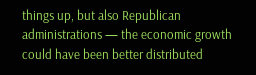things up, but also Republican administrations — the economic growth could have been better distributed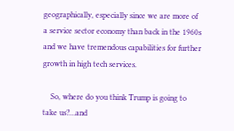geographically, especially since we are more of a service sector economy than back in the 1960s and we have tremendous capabilities for further growth in high tech services.

    So, where do you think Trump is going to take us?…and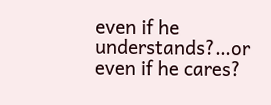even if he understands?…or even if he cares?